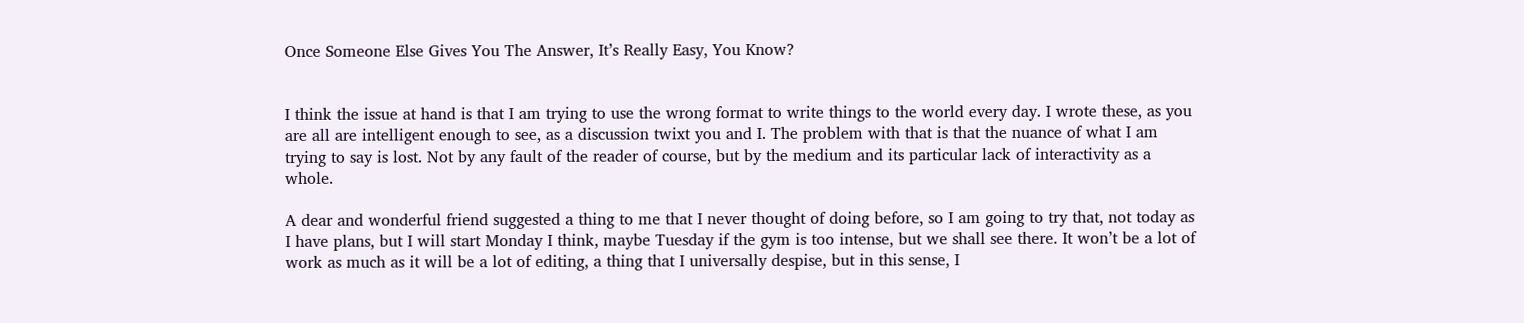Once Someone Else Gives You The Answer, It’s Really Easy, You Know?


I think the issue at hand is that I am trying to use the wrong format to write things to the world every day. I wrote these, as you are all are intelligent enough to see, as a discussion twixt you and I. The problem with that is that the nuance of what I am trying to say is lost. Not by any fault of the reader of course, but by the medium and its particular lack of interactivity as a whole.

A dear and wonderful friend suggested a thing to me that I never thought of doing before, so I am going to try that, not today as I have plans, but I will start Monday I think, maybe Tuesday if the gym is too intense, but we shall see there. It won’t be a lot of work as much as it will be a lot of editing, a thing that I universally despise, but in this sense, I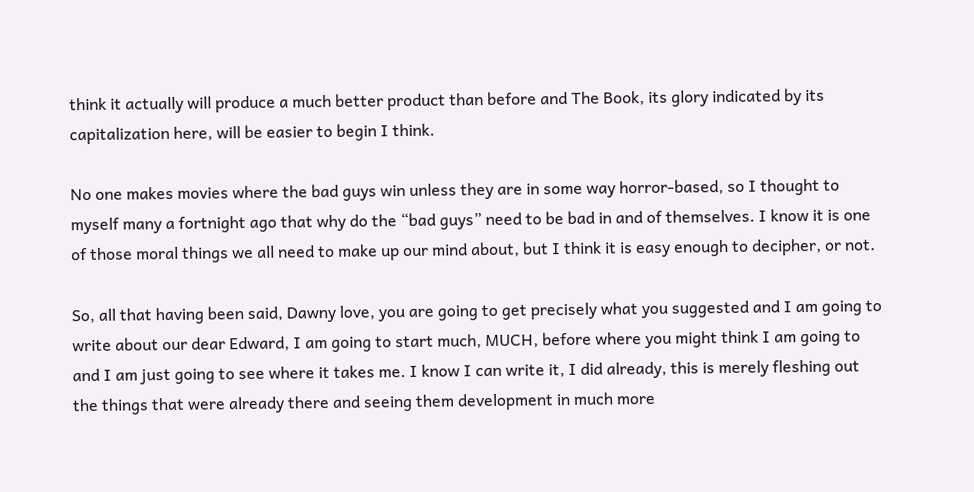think it actually will produce a much better product than before and The Book, its glory indicated by its capitalization here, will be easier to begin I think.

No one makes movies where the bad guys win unless they are in some way horror-based, so I thought to myself many a fortnight ago that why do the “bad guys” need to be bad in and of themselves. I know it is one of those moral things we all need to make up our mind about, but I think it is easy enough to decipher, or not.

So, all that having been said, Dawny love, you are going to get precisely what you suggested and I am going to write about our dear Edward, I am going to start much, MUCH, before where you might think I am going to and I am just going to see where it takes me. I know I can write it, I did already, this is merely fleshing out the things that were already there and seeing them development in much more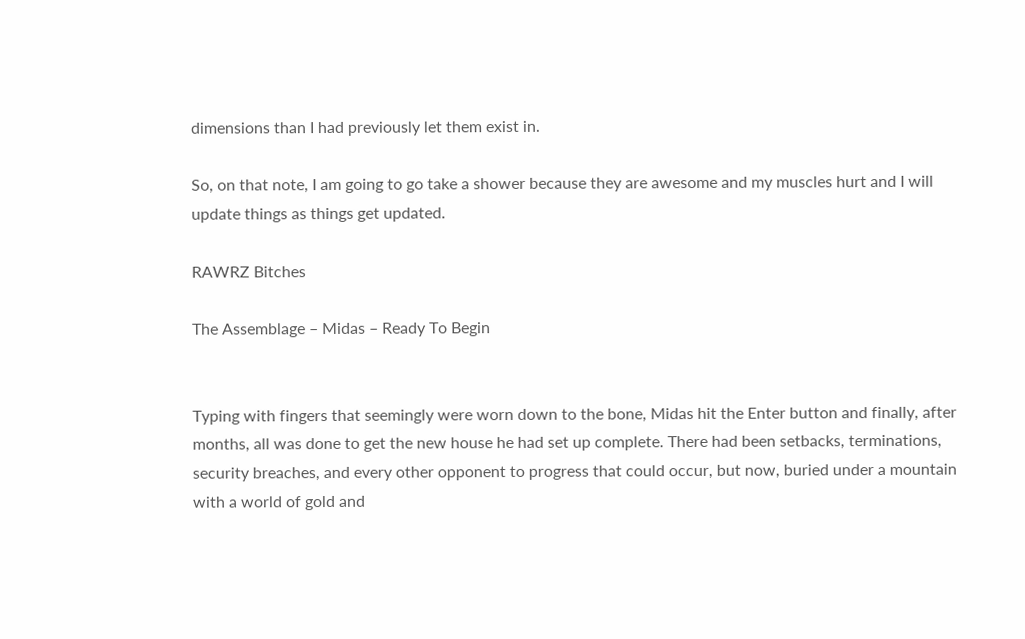dimensions than I had previously let them exist in.

So, on that note, I am going to go take a shower because they are awesome and my muscles hurt and I will update things as things get updated.

RAWRZ Bitches

The Assemblage – Midas – Ready To Begin


Typing with fingers that seemingly were worn down to the bone, Midas hit the Enter button and finally, after months, all was done to get the new house he had set up complete. There had been setbacks, terminations, security breaches, and every other opponent to progress that could occur, but now, buried under a mountain with a world of gold and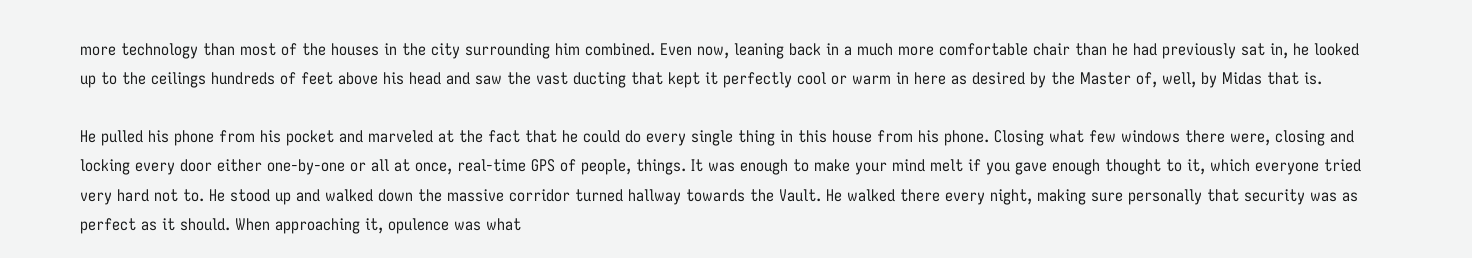more technology than most of the houses in the city surrounding him combined. Even now, leaning back in a much more comfortable chair than he had previously sat in, he looked up to the ceilings hundreds of feet above his head and saw the vast ducting that kept it perfectly cool or warm in here as desired by the Master of, well, by Midas that is.

He pulled his phone from his pocket and marveled at the fact that he could do every single thing in this house from his phone. Closing what few windows there were, closing and locking every door either one-by-one or all at once, real-time GPS of people, things. It was enough to make your mind melt if you gave enough thought to it, which everyone tried very hard not to. He stood up and walked down the massive corridor turned hallway towards the Vault. He walked there every night, making sure personally that security was as perfect as it should. When approaching it, opulence was what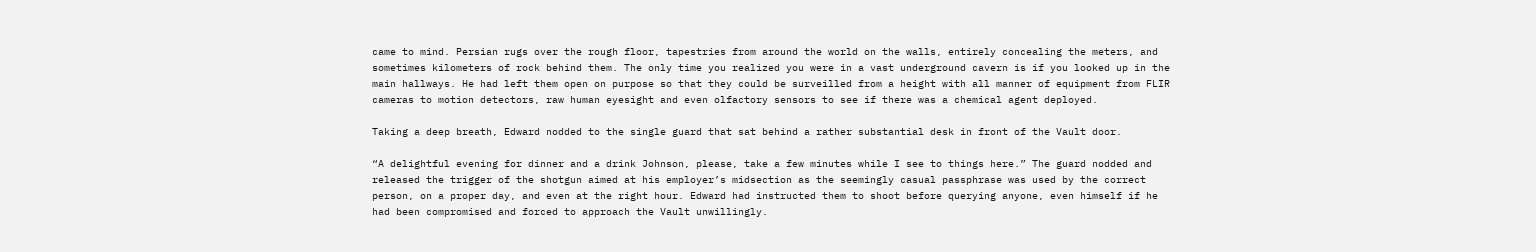came to mind. Persian rugs over the rough floor, tapestries from around the world on the walls, entirely concealing the meters, and sometimes kilometers of rock behind them. The only time you realized you were in a vast underground cavern is if you looked up in the main hallways. He had left them open on purpose so that they could be surveilled from a height with all manner of equipment from FLIR cameras to motion detectors, raw human eyesight and even olfactory sensors to see if there was a chemical agent deployed.

Taking a deep breath, Edward nodded to the single guard that sat behind a rather substantial desk in front of the Vault door.

“A delightful evening for dinner and a drink Johnson, please, take a few minutes while I see to things here.” The guard nodded and released the trigger of the shotgun aimed at his employer’s midsection as the seemingly casual passphrase was used by the correct person, on a proper day, and even at the right hour. Edward had instructed them to shoot before querying anyone, even himself if he had been compromised and forced to approach the Vault unwillingly.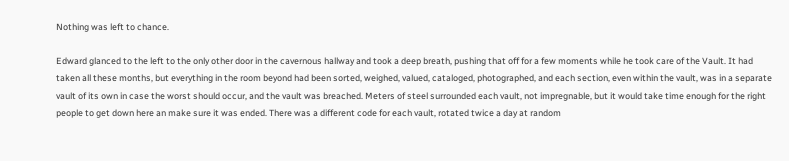Nothing was left to chance.

Edward glanced to the left to the only other door in the cavernous hallway and took a deep breath, pushing that off for a few moments while he took care of the Vault. It had taken all these months, but everything in the room beyond had been sorted, weighed, valued, cataloged, photographed, and each section, even within the vault, was in a separate vault of its own in case the worst should occur, and the vault was breached. Meters of steel surrounded each vault, not impregnable, but it would take time enough for the right people to get down here an make sure it was ended. There was a different code for each vault, rotated twice a day at random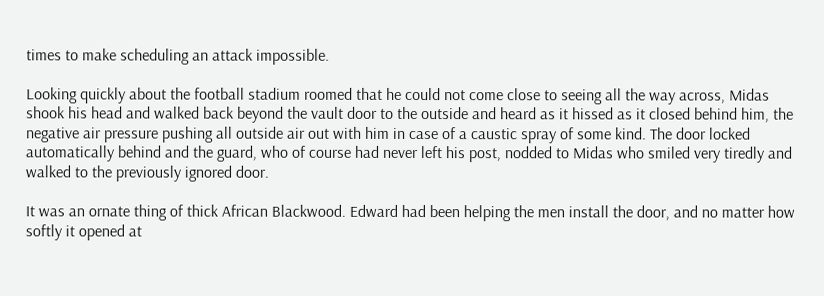times to make scheduling an attack impossible.

Looking quickly about the football stadium roomed that he could not come close to seeing all the way across, Midas shook his head and walked back beyond the vault door to the outside and heard as it hissed as it closed behind him, the negative air pressure pushing all outside air out with him in case of a caustic spray of some kind. The door locked automatically behind and the guard, who of course had never left his post, nodded to Midas who smiled very tiredly and walked to the previously ignored door.

It was an ornate thing of thick African Blackwood. Edward had been helping the men install the door, and no matter how softly it opened at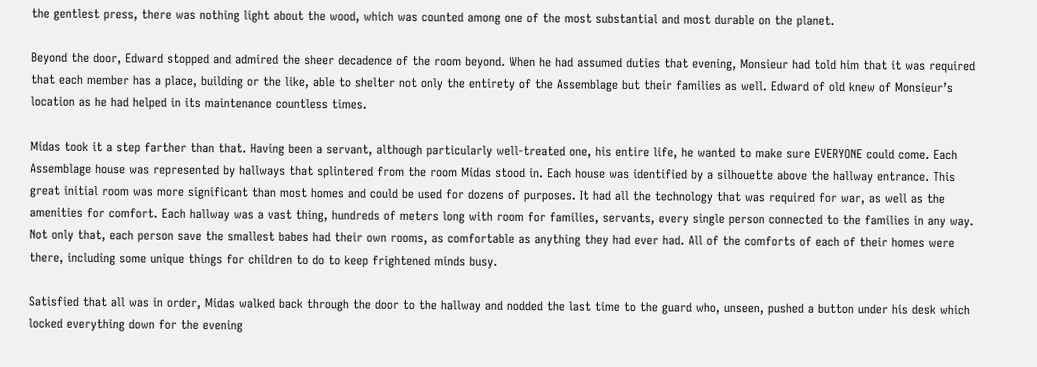the gentlest press, there was nothing light about the wood, which was counted among one of the most substantial and most durable on the planet.

Beyond the door, Edward stopped and admired the sheer decadence of the room beyond. When he had assumed duties that evening, Monsieur had told him that it was required that each member has a place, building or the like, able to shelter not only the entirety of the Assemblage but their families as well. Edward of old knew of Monsieur’s location as he had helped in its maintenance countless times.

Midas took it a step farther than that. Having been a servant, although particularly well-treated one, his entire life, he wanted to make sure EVERYONE could come. Each Assemblage house was represented by hallways that splintered from the room Midas stood in. Each house was identified by a silhouette above the hallway entrance. This great initial room was more significant than most homes and could be used for dozens of purposes. It had all the technology that was required for war, as well as the amenities for comfort. Each hallway was a vast thing, hundreds of meters long with room for families, servants, every single person connected to the families in any way. Not only that, each person save the smallest babes had their own rooms, as comfortable as anything they had ever had. All of the comforts of each of their homes were there, including some unique things for children to do to keep frightened minds busy.

Satisfied that all was in order, Midas walked back through the door to the hallway and nodded the last time to the guard who, unseen, pushed a button under his desk which locked everything down for the evening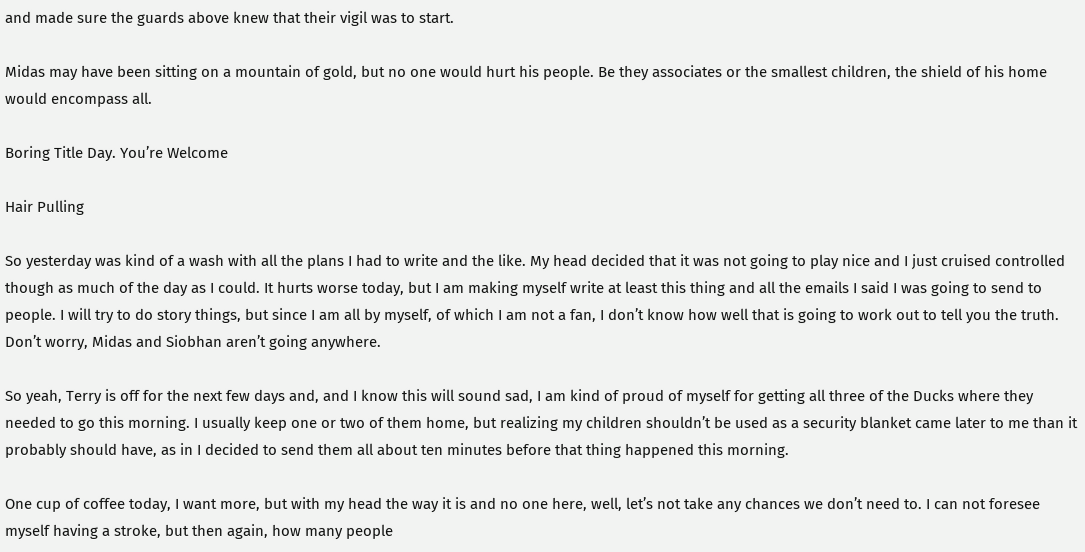and made sure the guards above knew that their vigil was to start.

Midas may have been sitting on a mountain of gold, but no one would hurt his people. Be they associates or the smallest children, the shield of his home would encompass all.

Boring Title Day. You’re Welcome

Hair Pulling

So yesterday was kind of a wash with all the plans I had to write and the like. My head decided that it was not going to play nice and I just cruised controlled though as much of the day as I could. It hurts worse today, but I am making myself write at least this thing and all the emails I said I was going to send to people. I will try to do story things, but since I am all by myself, of which I am not a fan, I don’t know how well that is going to work out to tell you the truth. Don’t worry, Midas and Siobhan aren’t going anywhere.

So yeah, Terry is off for the next few days and, and I know this will sound sad, I am kind of proud of myself for getting all three of the Ducks where they needed to go this morning. I usually keep one or two of them home, but realizing my children shouldn’t be used as a security blanket came later to me than it probably should have, as in I decided to send them all about ten minutes before that thing happened this morning.

One cup of coffee today, I want more, but with my head the way it is and no one here, well, let’s not take any chances we don’t need to. I can not foresee myself having a stroke, but then again, how many people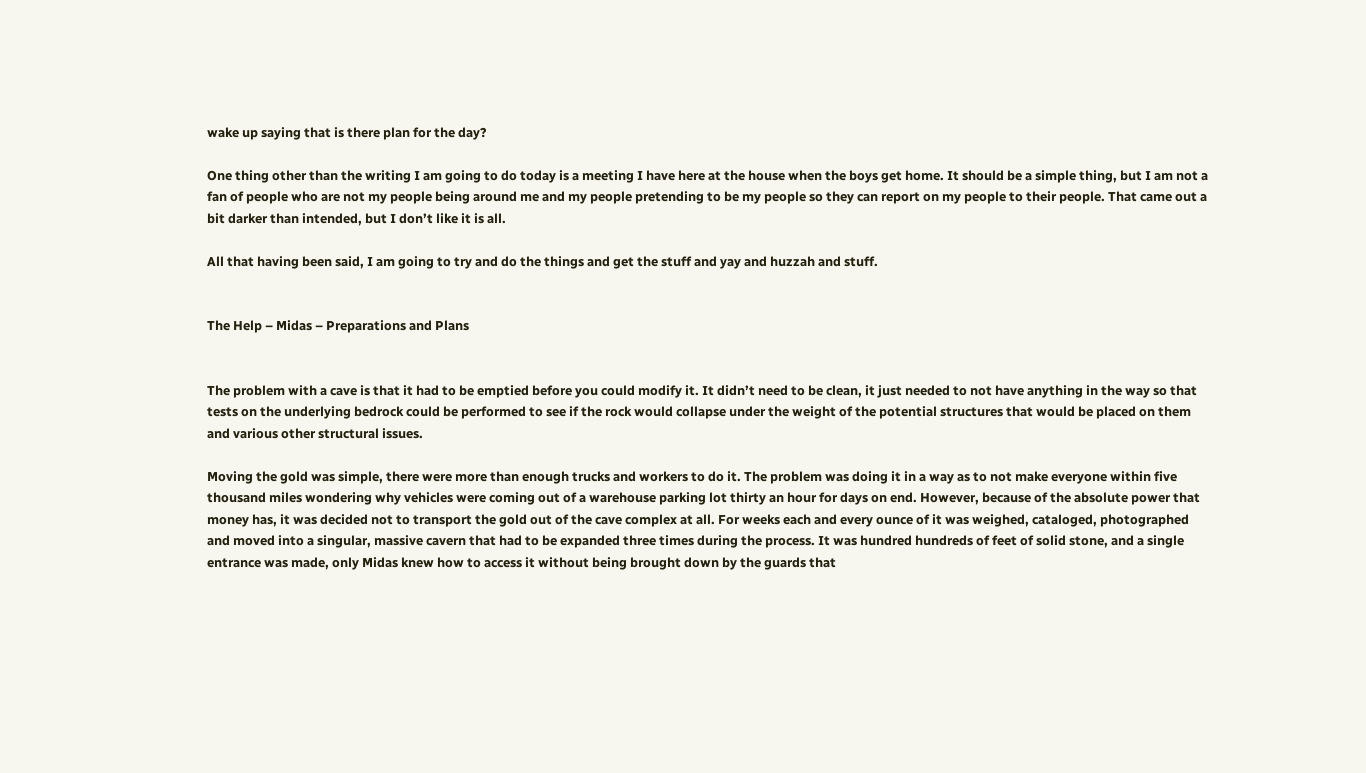wake up saying that is there plan for the day?

One thing other than the writing I am going to do today is a meeting I have here at the house when the boys get home. It should be a simple thing, but I am not a fan of people who are not my people being around me and my people pretending to be my people so they can report on my people to their people. That came out a bit darker than intended, but I don’t like it is all.

All that having been said, I am going to try and do the things and get the stuff and yay and huzzah and stuff.


The Help – Midas – Preparations and Plans


The problem with a cave is that it had to be emptied before you could modify it. It didn’t need to be clean, it just needed to not have anything in the way so that tests on the underlying bedrock could be performed to see if the rock would collapse under the weight of the potential structures that would be placed on them and various other structural issues.

Moving the gold was simple, there were more than enough trucks and workers to do it. The problem was doing it in a way as to not make everyone within five thousand miles wondering why vehicles were coming out of a warehouse parking lot thirty an hour for days on end. However, because of the absolute power that money has, it was decided not to transport the gold out of the cave complex at all. For weeks each and every ounce of it was weighed, cataloged, photographed and moved into a singular, massive cavern that had to be expanded three times during the process. It was hundred hundreds of feet of solid stone, and a single entrance was made, only Midas knew how to access it without being brought down by the guards that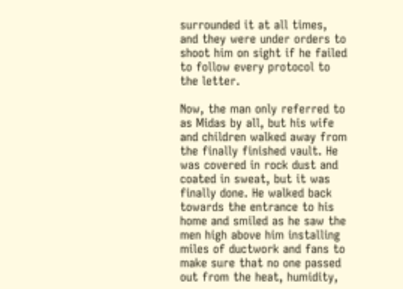surrounded it at all times, and they were under orders to shoot him on sight if he failed to follow every protocol to the letter.

Now, the man only referred to as Midas by all, but his wife and children walked away from the finally finished vault. He was covered in rock dust and coated in sweat, but it was finally done. He walked back towards the entrance to his home and smiled as he saw the men high above him installing miles of ductwork and fans to make sure that no one passed out from the heat, humidity,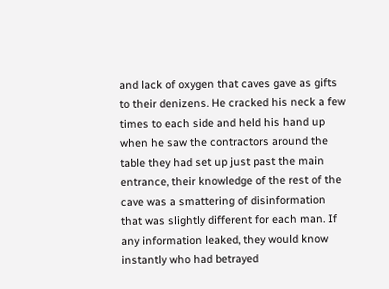and lack of oxygen that caves gave as gifts to their denizens. He cracked his neck a few times to each side and held his hand up when he saw the contractors around the table they had set up just past the main entrance, their knowledge of the rest of the cave was a smattering of disinformation that was slightly different for each man. If any information leaked, they would know instantly who had betrayed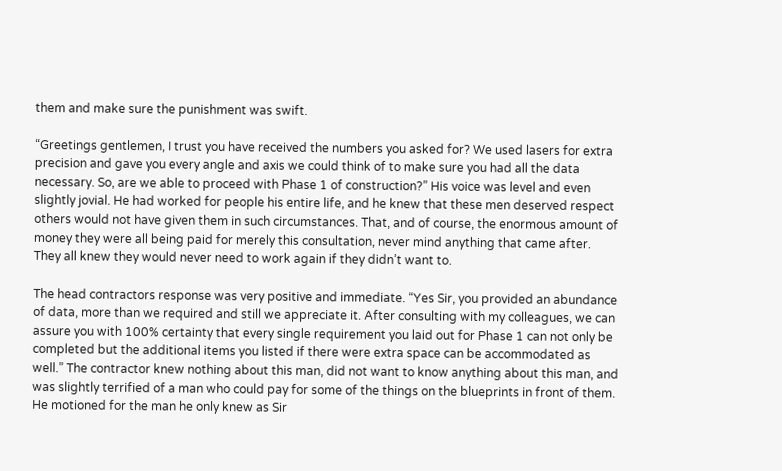them and make sure the punishment was swift.

“Greetings gentlemen, I trust you have received the numbers you asked for? We used lasers for extra precision and gave you every angle and axis we could think of to make sure you had all the data necessary. So, are we able to proceed with Phase 1 of construction?” His voice was level and even slightly jovial. He had worked for people his entire life, and he knew that these men deserved respect others would not have given them in such circumstances. That, and of course, the enormous amount of money they were all being paid for merely this consultation, never mind anything that came after. They all knew they would never need to work again if they didn’t want to.

The head contractors response was very positive and immediate. “Yes Sir, you provided an abundance of data, more than we required and still we appreciate it. After consulting with my colleagues, we can assure you with 100% certainty that every single requirement you laid out for Phase 1 can not only be completed but the additional items you listed if there were extra space can be accommodated as well.” The contractor knew nothing about this man, did not want to know anything about this man, and was slightly terrified of a man who could pay for some of the things on the blueprints in front of them. He motioned for the man he only knew as Sir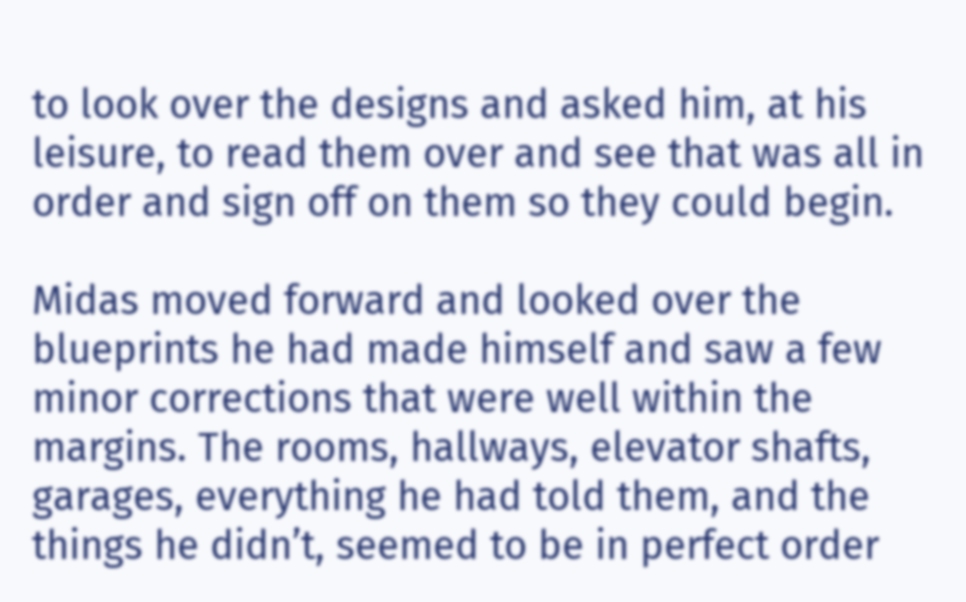to look over the designs and asked him, at his leisure, to read them over and see that was all in order and sign off on them so they could begin.

Midas moved forward and looked over the blueprints he had made himself and saw a few minor corrections that were well within the margins. The rooms, hallways, elevator shafts, garages, everything he had told them, and the things he didn’t, seemed to be in perfect order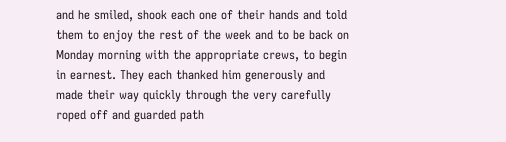and he smiled, shook each one of their hands and told them to enjoy the rest of the week and to be back on Monday morning with the appropriate crews, to begin in earnest. They each thanked him generously and made their way quickly through the very carefully roped off and guarded path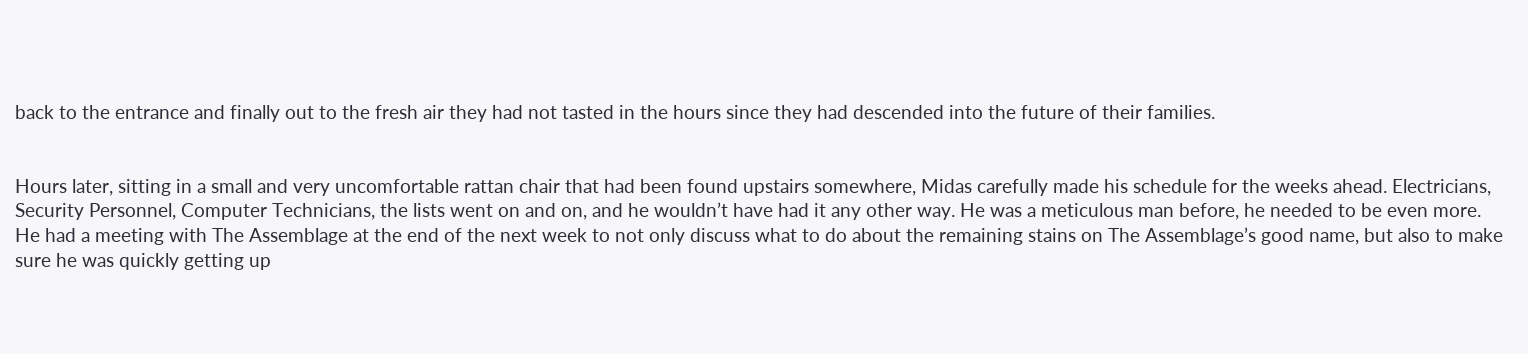back to the entrance and finally out to the fresh air they had not tasted in the hours since they had descended into the future of their families.


Hours later, sitting in a small and very uncomfortable rattan chair that had been found upstairs somewhere, Midas carefully made his schedule for the weeks ahead. Electricians, Security Personnel, Computer Technicians, the lists went on and on, and he wouldn’t have had it any other way. He was a meticulous man before, he needed to be even more. He had a meeting with The Assemblage at the end of the next week to not only discuss what to do about the remaining stains on The Assemblage’s good name, but also to make sure he was quickly getting up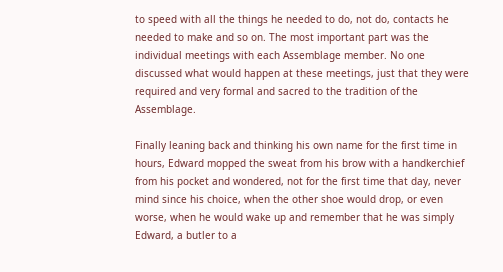to speed with all the things he needed to do, not do, contacts he needed to make and so on. The most important part was the individual meetings with each Assemblage member. No one discussed what would happen at these meetings, just that they were required and very formal and sacred to the tradition of the Assemblage.

Finally leaning back and thinking his own name for the first time in hours, Edward mopped the sweat from his brow with a handkerchief from his pocket and wondered, not for the first time that day, never mind since his choice, when the other shoe would drop, or even worse, when he would wake up and remember that he was simply Edward, a butler to a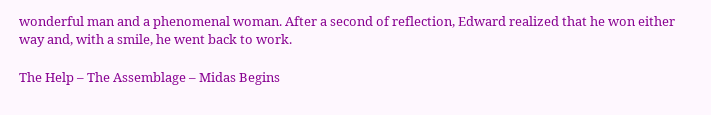wonderful man and a phenomenal woman. After a second of reflection, Edward realized that he won either way and, with a smile, he went back to work.

The Help – The Assemblage – Midas Begins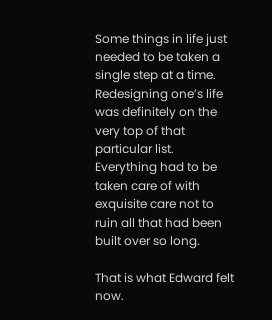Some things in life just needed to be taken a single step at a time. Redesigning one’s life was definitely on the very top of that particular list. Everything had to be taken care of with exquisite care not to ruin all that had been built over so long.

That is what Edward felt now.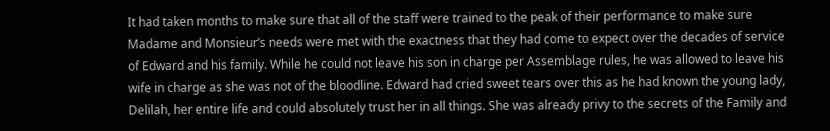It had taken months to make sure that all of the staff were trained to the peak of their performance to make sure Madame and Monsieur’s needs were met with the exactness that they had come to expect over the decades of service of Edward and his family. While he could not leave his son in charge per Assemblage rules, he was allowed to leave his wife in charge as she was not of the bloodline. Edward had cried sweet tears over this as he had known the young lady, Delilah, her entire life and could absolutely trust her in all things. She was already privy to the secrets of the Family and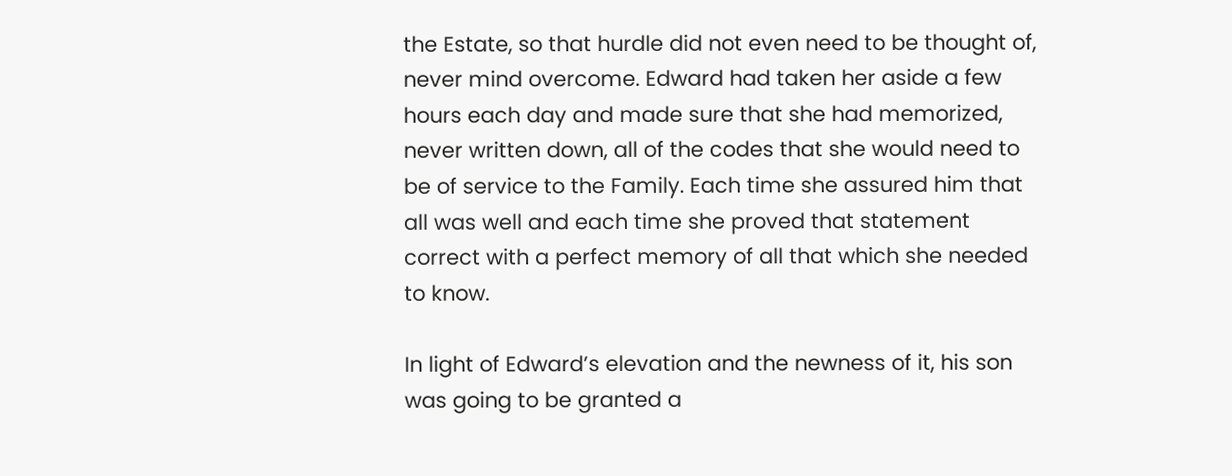the Estate, so that hurdle did not even need to be thought of, never mind overcome. Edward had taken her aside a few hours each day and made sure that she had memorized, never written down, all of the codes that she would need to be of service to the Family. Each time she assured him that all was well and each time she proved that statement correct with a perfect memory of all that which she needed to know.

In light of Edward’s elevation and the newness of it, his son was going to be granted a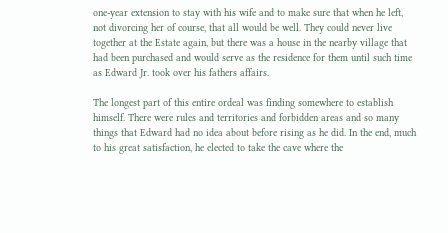one-year extension to stay with his wife and to make sure that when he left, not divorcing her of course, that all would be well. They could never live together at the Estate again, but there was a house in the nearby village that had been purchased and would serve as the residence for them until such time as Edward Jr. took over his fathers affairs.

The longest part of this entire ordeal was finding somewhere to establish himself. There were rules and territories and forbidden areas and so many things that Edward had no idea about before rising as he did. In the end, much to his great satisfaction, he elected to take the cave where the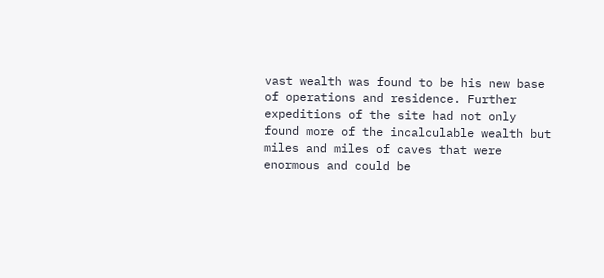vast wealth was found to be his new base of operations and residence. Further expeditions of the site had not only found more of the incalculable wealth but miles and miles of caves that were enormous and could be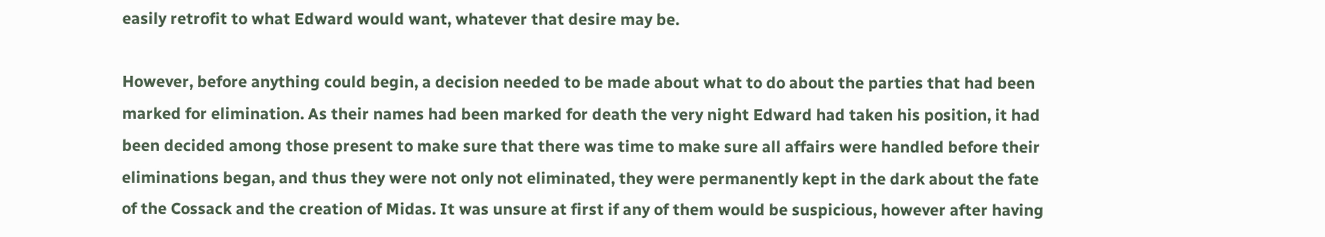easily retrofit to what Edward would want, whatever that desire may be.

However, before anything could begin, a decision needed to be made about what to do about the parties that had been marked for elimination. As their names had been marked for death the very night Edward had taken his position, it had been decided among those present to make sure that there was time to make sure all affairs were handled before their eliminations began, and thus they were not only not eliminated, they were permanently kept in the dark about the fate of the Cossack and the creation of Midas. It was unsure at first if any of them would be suspicious, however after having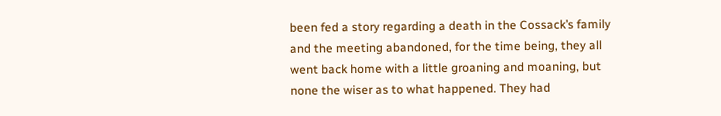been fed a story regarding a death in the Cossack’s family and the meeting abandoned, for the time being, they all went back home with a little groaning and moaning, but none the wiser as to what happened. They had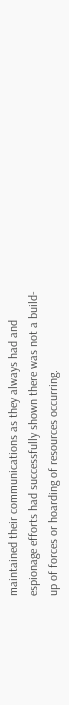maintained their communications as they always had and espionage efforts had successfully shown there was not a build-up of forces or hoarding of resources occurring.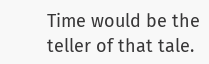Time would be the teller of that tale.